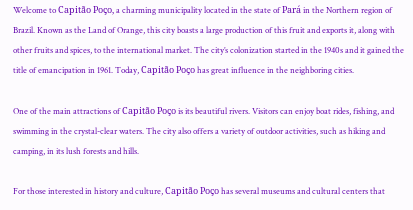Welcome to Capitão Poço, a charming municipality located in the state of Pará in the Northern region of Brazil. Known as the Land of Orange, this city boasts a large production of this fruit and exports it, along with other fruits and spices, to the international market. The city’s colonization started in the 1940s and it gained the title of emancipation in 1961. Today, Capitão Poço has great influence in the neighboring cities.

One of the main attractions of Capitão Poço is its beautiful rivers. Visitors can enjoy boat rides, fishing, and swimming in the crystal-clear waters. The city also offers a variety of outdoor activities, such as hiking and camping, in its lush forests and hills.

For those interested in history and culture, Capitão Poço has several museums and cultural centers that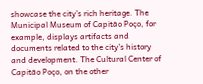showcase the city’s rich heritage. The Municipal Museum of Capitão Poço, for example, displays artifacts and documents related to the city’s history and development. The Cultural Center of Capitão Poço, on the other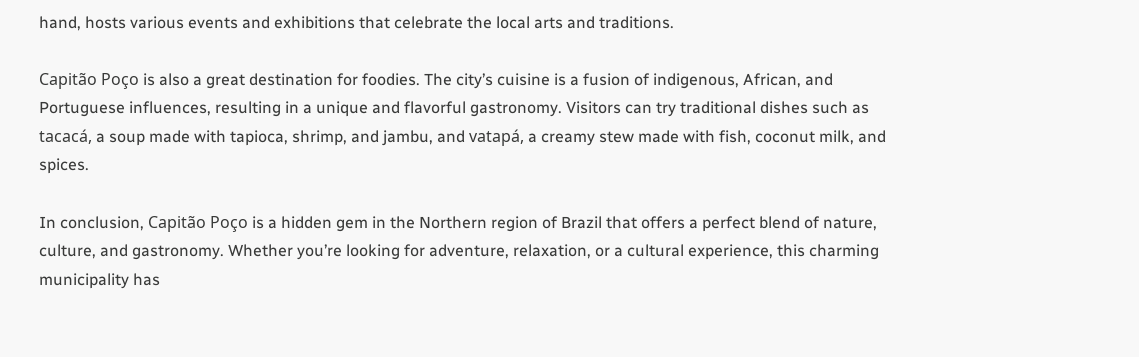hand, hosts various events and exhibitions that celebrate the local arts and traditions.

Capitão Poço is also a great destination for foodies. The city’s cuisine is a fusion of indigenous, African, and Portuguese influences, resulting in a unique and flavorful gastronomy. Visitors can try traditional dishes such as tacacá, a soup made with tapioca, shrimp, and jambu, and vatapá, a creamy stew made with fish, coconut milk, and spices.

In conclusion, Capitão Poço is a hidden gem in the Northern region of Brazil that offers a perfect blend of nature, culture, and gastronomy. Whether you’re looking for adventure, relaxation, or a cultural experience, this charming municipality has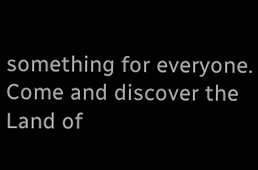something for everyone. Come and discover the Land of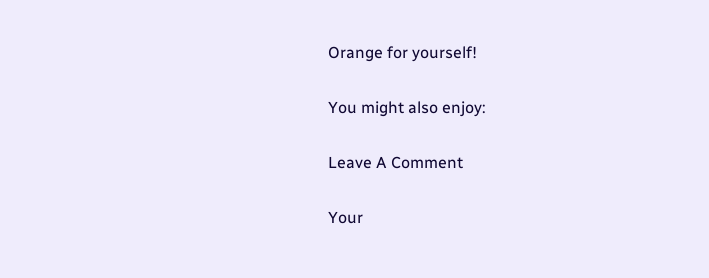Orange for yourself!

You might also enjoy:

Leave A Comment

Your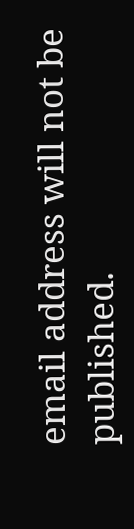email address will not be published.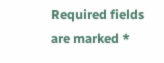Required fields are marked *